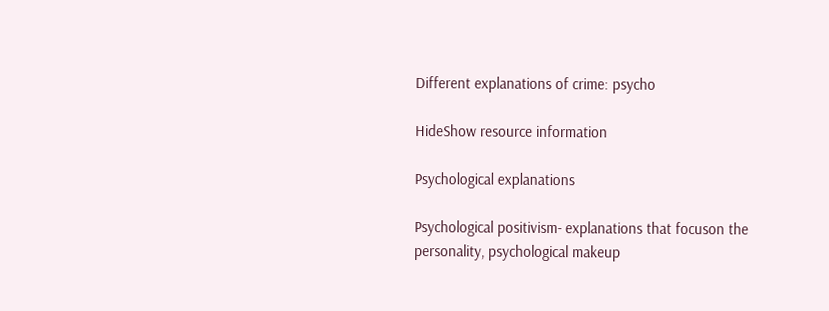Different explanations of crime: psycho

HideShow resource information

Psychological explanations

Psychological positivism- explanations that focuson the personality, psychological makeup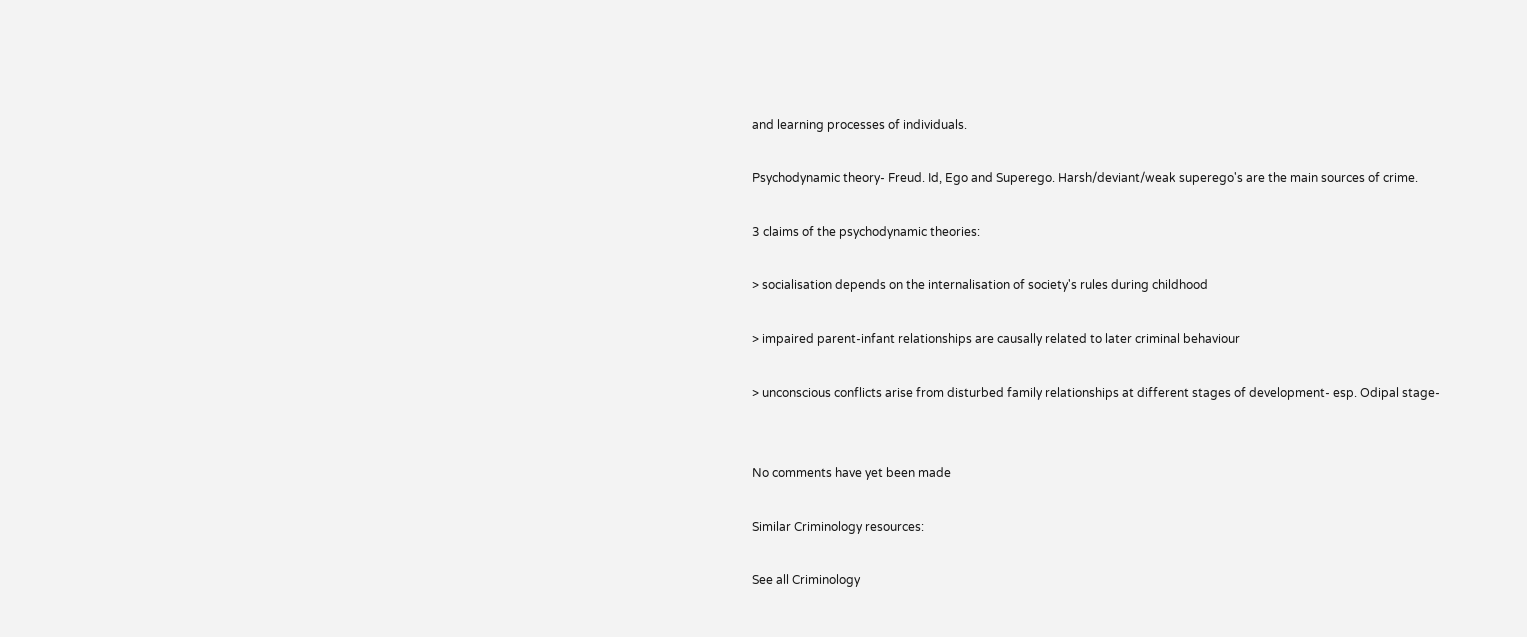and learning processes of individuals.

Psychodynamic theory- Freud. Id, Ego and Superego. Harsh/deviant/weak superego's are the main sources of crime.

3 claims of the psychodynamic theories:

> socialisation depends on the internalisation of society's rules during childhood

> impaired parent-infant relationships are causally related to later criminal behaviour

> unconscious conflicts arise from disturbed family relationships at different stages of development- esp. Odipal stage-


No comments have yet been made

Similar Criminology resources:

See all Criminology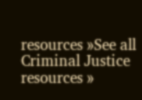resources »See all Criminal Justice resources »